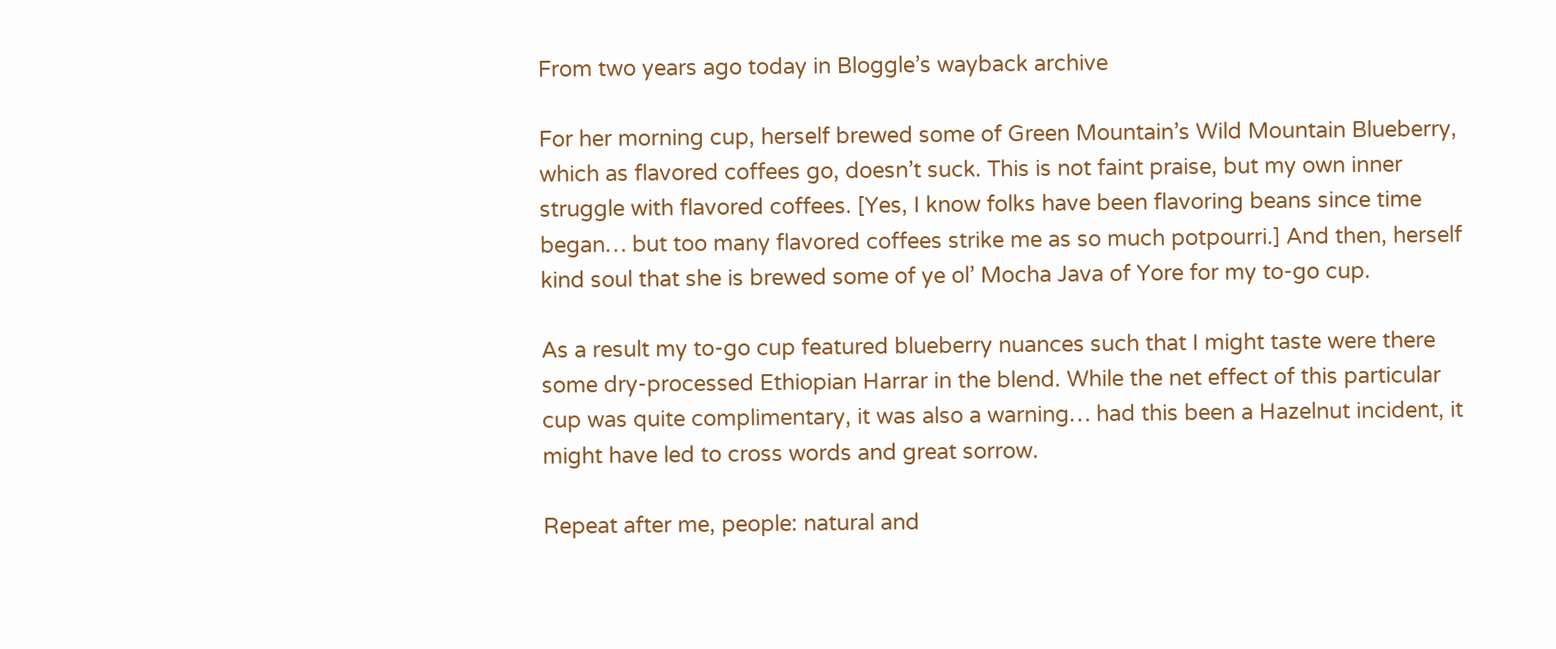From two years ago today in Bloggle’s wayback archive

For her morning cup, herself brewed some of Green Mountain’s Wild Mountain Blueberry, which as flavored coffees go, doesn’t suck. This is not faint praise, but my own inner struggle with flavored coffees. [Yes, I know folks have been flavoring beans since time began… but too many flavored coffees strike me as so much potpourri.] And then, herself kind soul that she is brewed some of ye ol’ Mocha Java of Yore for my to-go cup.

As a result my to-go cup featured blueberry nuances such that I might taste were there some dry-processed Ethiopian Harrar in the blend. While the net effect of this particular cup was quite complimentary, it was also a warning… had this been a Hazelnut incident, it might have led to cross words and great sorrow.

Repeat after me, people: natural and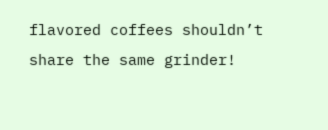flavored coffees shouldn’t share the same grinder!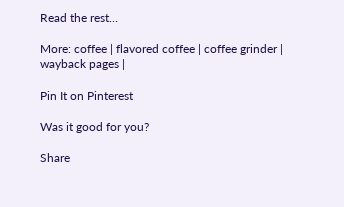Read the rest…

More: coffee | flavored coffee | coffee grinder | wayback pages |

Pin It on Pinterest

Was it good for you?

Share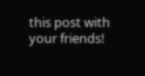this post with your friends!